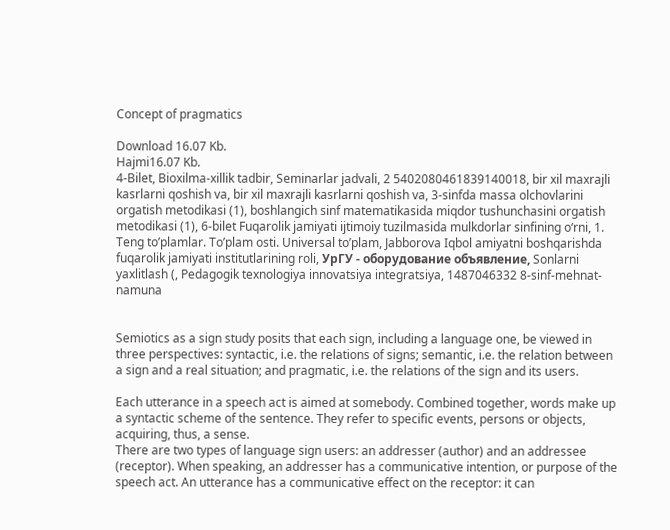Concept of pragmatics

Download 16.07 Kb.
Hajmi16.07 Kb.
4-Bilet, Bioxilma-xillik tadbir, Seminarlar jadvali, 2 5402080461839140018, bir xil maxrajli kasrlarni qoshish va, bir xil maxrajli kasrlarni qoshish va, 3-sinfda massa olchovlarini orgatish metodikasi (1), boshlangich sinf matematikasida miqdor tushunchasini orgatish metodikasi (1), 6-bilet Fuqarolik jamiyati ijtimoiy tuzilmasida mulkdorlar sinfining o‘rni, 1. Teng to’plamlar. To’plam osti. Universal to’plam, Jabborova Iqbol amiyatni boshqarishda fuqarolik jamiyati institutlarining roli, УрГУ - оборудование объявление, Sonlarni yaxlitlash (, Pedagogik texnologiya innovatsiya integratsiya, 1487046332 8-sinf-mehnat-namuna


Semiotics as a sign study posits that each sign, including a language one, be viewed in three perspectives: syntactic, i.e. the relations of signs; semantic, i.e. the relation between a sign and a real situation; and pragmatic, i.e. the relations of the sign and its users.

Each utterance in a speech act is aimed at somebody. Combined together, words make up a syntactic scheme of the sentence. They refer to specific events, persons or objects, acquiring, thus, a sense.
There are two types of language sign users: an addresser (author) and an addressee (receptor). When speaking, an addresser has a communicative intention, or purpose of the speech act. An utterance has a communicative effect on the receptor: it can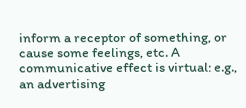inform a receptor of something, or cause some feelings, etc. A communicative effect is virtual: e.g., an advertising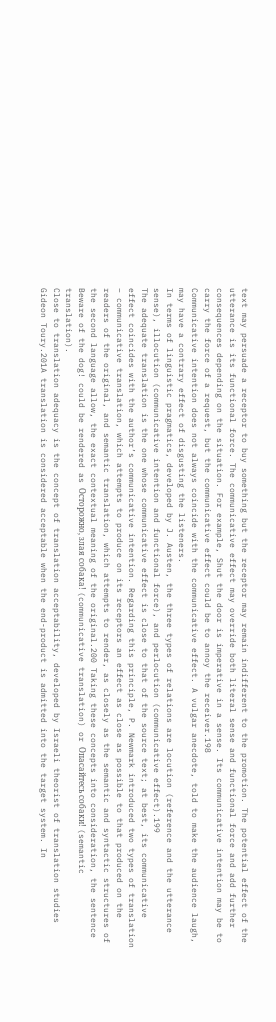text may persuade a receptor to buy something but the receptor may remain indifferent to the promotion. The potential effect of the utterance is its functional force. The communicative effect may override both literal sense and functional force and add further consequences depending on the situation. For example, Shut the door is imperative in a sense. Its communicative intention may be to carry the force of a request, but the communicative effect could be to annoy the receiver.198
Communicative intention does not always coincide with the communicative effect. A vulgar anecdote, told to make the audience laugh, may have a contrary effect of disgusting the listeners.
In terms of linguistic pragmatics, developed by J. Austen, the three types of relations are locution (reference and the utterance sense), illocution (communicative intention and functional force), and perlocution (communicative effect).199
The adequate translation is the one whose communicative effect is close to that of the source text; at best, its communicative effect coincides with the author’s communicative intention. Regarding this principle, P. Newmark introduced two types of translation – communicative translation, which attempts to produce on its receptors an effect as close as possible to that produced on the readers of the original, and semantic translation, which attempts to render, as closely as the semantic and syntactic structures of the second language allow, the exact contextual meaning of the original.200 Taking these concepts into consideration, the sentence Beware of the dog! could be rendered as Осторожно, злая собака! (communicative translation) or Опасайтесь собаки! (semantic translation).
Close to translation adequacy is the concept of translation acceptability, developed by Israeli theorist of translation studies Gideon Toury.201A translation is considered acceptable when the end-product is admitted into the target system. In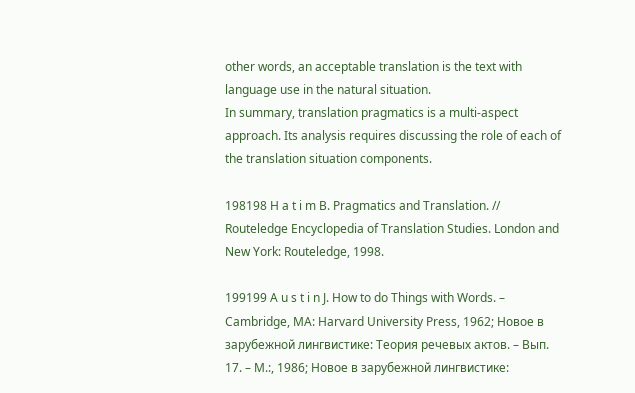other words, an acceptable translation is the text with language use in the natural situation.
In summary, translation pragmatics is a multi-aspect approach. Its analysis requires discussing the role of each of the translation situation components.

198198 H a t i m B. Pragmatics and Translation. // Routeledge Encyclopedia of Translation Studies. London and New York: Routeledge, 1998.

199199 A u s t i n J. How to do Things with Words. – Cambridge, MA: Harvard University Press, 1962; Новое в зарубежной лингвистике: Теория речевых актов. – Вып. 17. – М.:, 1986; Новое в зарубежной лингвистике: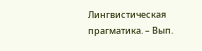Лингвистическая прагматика. – Вып.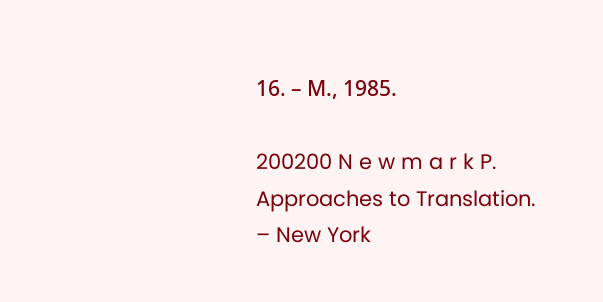16. – М., 1985.

200200 N e w m a r k P. Approaches to Translation. – New York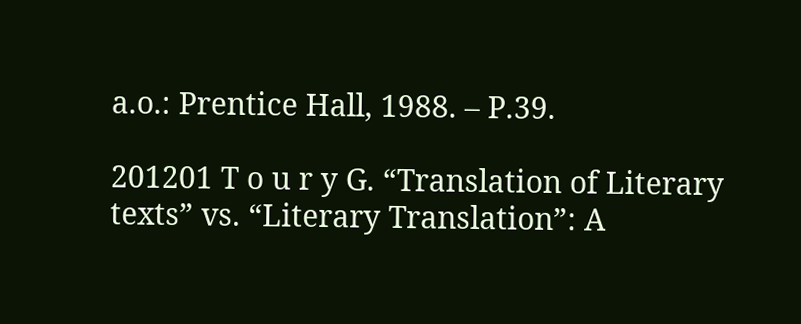a.o.: Prentice Hall, 1988. – P.39.

201201 T o u r y G. “Translation of Literary texts” vs. “Literary Translation”: A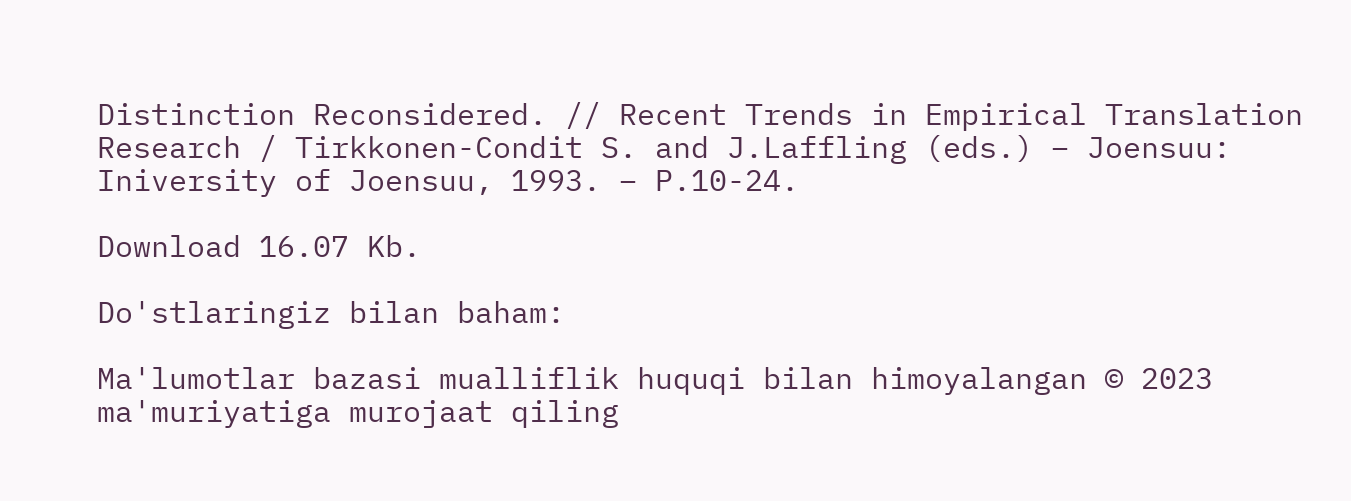Distinction Reconsidered. // Recent Trends in Empirical Translation Research / Tirkkonen-Condit S. and J.Laffling (eds.) – Joensuu: Iniversity of Joensuu, 1993. – P.10-24.

Download 16.07 Kb.

Do'stlaringiz bilan baham:

Ma'lumotlar bazasi mualliflik huquqi bilan himoyalangan © 2023
ma'muriyatiga murojaat qiling